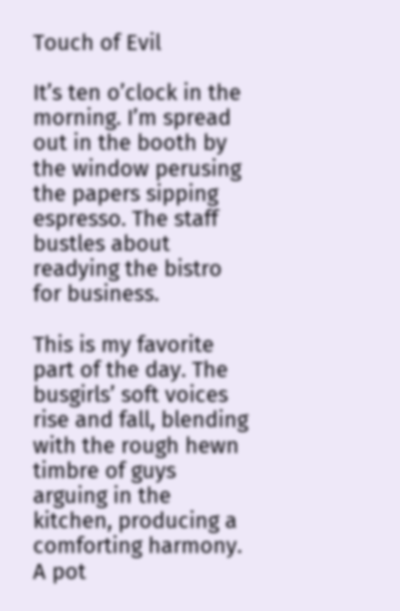Touch of Evil

It’s ten o’clock in the morning. I’m spread out in the booth by the window perusing the papers sipping espresso. The staff bustles about readying the bistro for business.

This is my favorite part of the day. The busgirls’ soft voices rise and fall, blending with the rough hewn timbre of guys arguing in the kitchen, producing a comforting harmony. A pot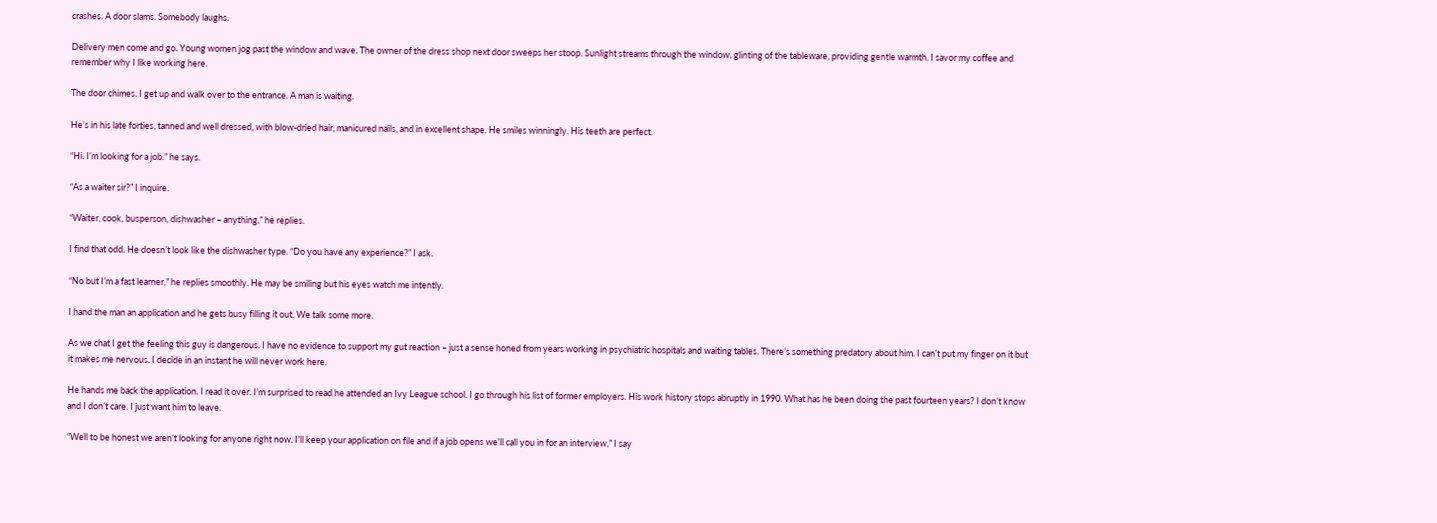crashes. A door slams. Somebody laughs.

Delivery men come and go. Young women jog past the window and wave. The owner of the dress shop next door sweeps her stoop. Sunlight streams through the window, glinting of the tableware, providing gentle warmth. I savor my coffee and remember why I like working here.

The door chimes. I get up and walk over to the entrance. A man is waiting.

He’s in his late forties, tanned and well dressed, with blow-dried hair, manicured nails, and in excellent shape. He smiles winningly. His teeth are perfect.

“Hi. I’m looking for a job.” he says.

“As a waiter sir?” I inquire.

“Waiter, cook, busperson, dishwasher – anything,” he replies.

I find that odd. He doesn’t look like the dishwasher type. “Do you have any experience?” I ask.

“No but I’m a fast learner,” he replies smoothly. He may be smiling but his eyes watch me intently.

I hand the man an application and he gets busy filling it out. We talk some more.

As we chat I get the feeling this guy is dangerous. I have no evidence to support my gut reaction – just a sense honed from years working in psychiatric hospitals and waiting tables. There’s something predatory about him. I can’t put my finger on it but it makes me nervous. I decide in an instant he will never work here.

He hands me back the application. I read it over. I’m surprised to read he attended an Ivy League school. I go through his list of former employers. His work history stops abruptly in 1990. What has he been doing the past fourteen years? I don’t know and I don’t care. I just want him to leave.

“Well to be honest we aren’t looking for anyone right now. I’ll keep your application on file and if a job opens we’ll call you in for an interview,” I say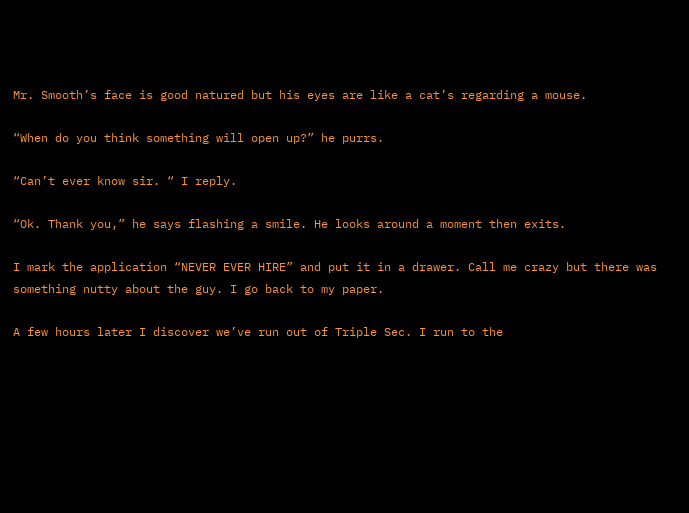Mr. Smooth’s face is good natured but his eyes are like a cat’s regarding a mouse.

“When do you think something will open up?” he purrs.

“Can’t ever know sir. “ I reply.

“Ok. Thank you,” he says flashing a smile. He looks around a moment then exits.

I mark the application “NEVER EVER HIRE” and put it in a drawer. Call me crazy but there was something nutty about the guy. I go back to my paper.

A few hours later I discover we’ve run out of Triple Sec. I run to the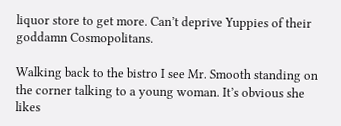liquor store to get more. Can’t deprive Yuppies of their goddamn Cosmopolitans.

Walking back to the bistro I see Mr. Smooth standing on the corner talking to a young woman. It’s obvious she likes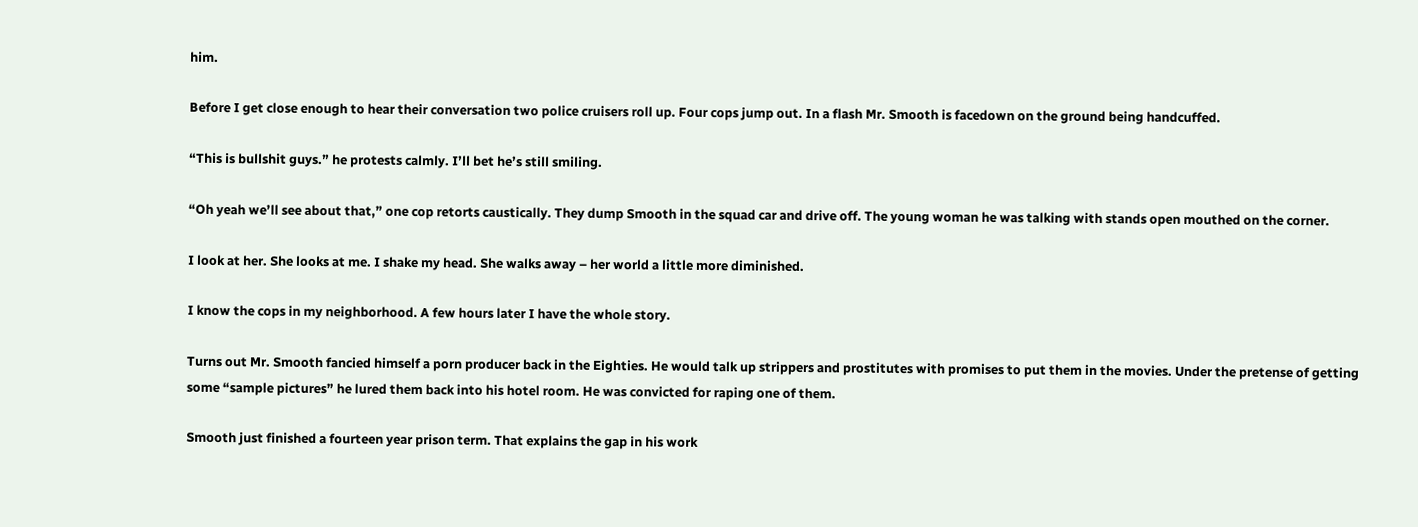him.

Before I get close enough to hear their conversation two police cruisers roll up. Four cops jump out. In a flash Mr. Smooth is facedown on the ground being handcuffed.

“This is bullshit guys.” he protests calmly. I’ll bet he’s still smiling.

“Oh yeah we’ll see about that,” one cop retorts caustically. They dump Smooth in the squad car and drive off. The young woman he was talking with stands open mouthed on the corner.

I look at her. She looks at me. I shake my head. She walks away – her world a little more diminished.

I know the cops in my neighborhood. A few hours later I have the whole story.

Turns out Mr. Smooth fancied himself a porn producer back in the Eighties. He would talk up strippers and prostitutes with promises to put them in the movies. Under the pretense of getting some “sample pictures” he lured them back into his hotel room. He was convicted for raping one of them.

Smooth just finished a fourteen year prison term. That explains the gap in his work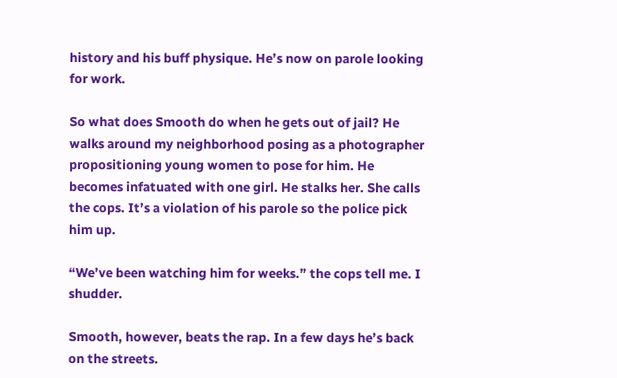history and his buff physique. He’s now on parole looking for work.

So what does Smooth do when he gets out of jail? He walks around my neighborhood posing as a photographer propositioning young women to pose for him. He becomes infatuated with one girl. He stalks her. She calls the cops. It’s a violation of his parole so the police pick him up.

“We’ve been watching him for weeks.” the cops tell me. I shudder.

Smooth, however, beats the rap. In a few days he’s back on the streets.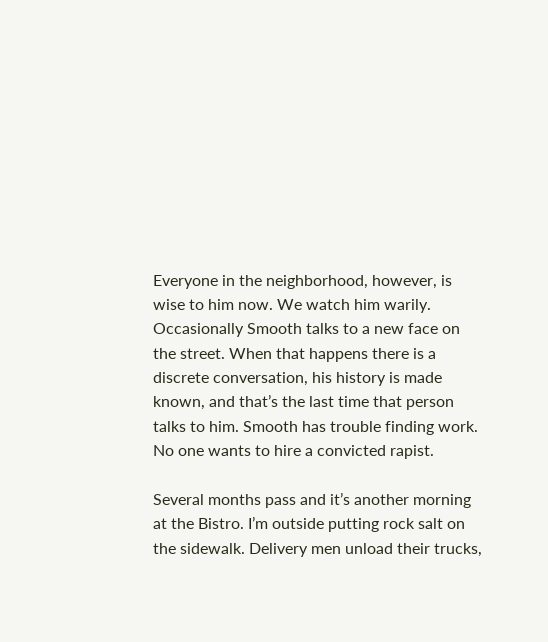Everyone in the neighborhood, however, is wise to him now. We watch him warily. Occasionally Smooth talks to a new face on the street. When that happens there is a discrete conversation, his history is made known, and that’s the last time that person talks to him. Smooth has trouble finding work. No one wants to hire a convicted rapist.

Several months pass and it’s another morning at the Bistro. I’m outside putting rock salt on the sidewalk. Delivery men unload their trucks,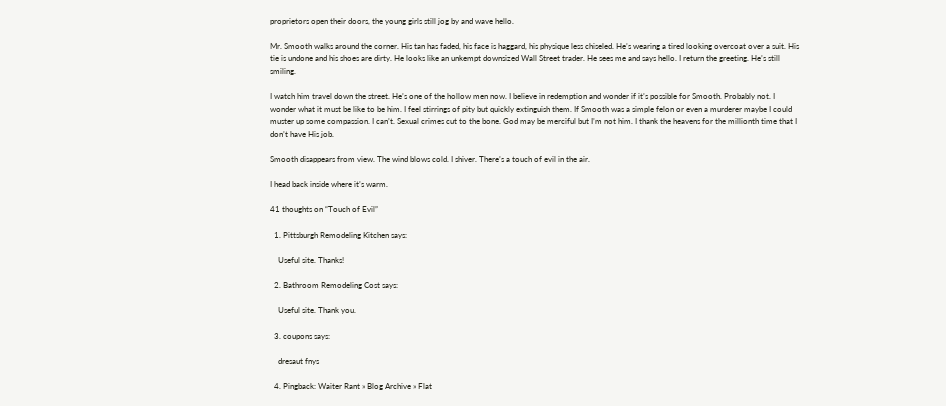proprietors open their doors, the young girls still jog by and wave hello.

Mr. Smooth walks around the corner. His tan has faded, his face is haggard, his physique less chiseled. He’s wearing a tired looking overcoat over a suit. His tie is undone and his shoes are dirty. He looks like an unkempt downsized Wall Street trader. He sees me and says hello. I return the greeting. He’s still smiling.

I watch him travel down the street. He’s one of the hollow men now. I believe in redemption and wonder if it’s possible for Smooth. Probably not. I wonder what it must be like to be him. I feel stirrings of pity but quickly extinguish them. If Smooth was a simple felon or even a murderer maybe I could muster up some compassion. I can’t. Sexual crimes cut to the bone. God may be merciful but I’m not him. I thank the heavens for the millionth time that I don’t have His job.

Smooth disappears from view. The wind blows cold. I shiver. There’s a touch of evil in the air.

I head back inside where it’s warm.

41 thoughts on “Touch of Evil”

  1. Pittsburgh Remodeling Kitchen says:

    Useful site. Thanks!

  2. Bathroom Remodeling Cost says:

    Useful site. Thank you.

  3. coupons says:

    dresaut fnys

  4. Pingback: Waiter Rant » Blog Archive » Flat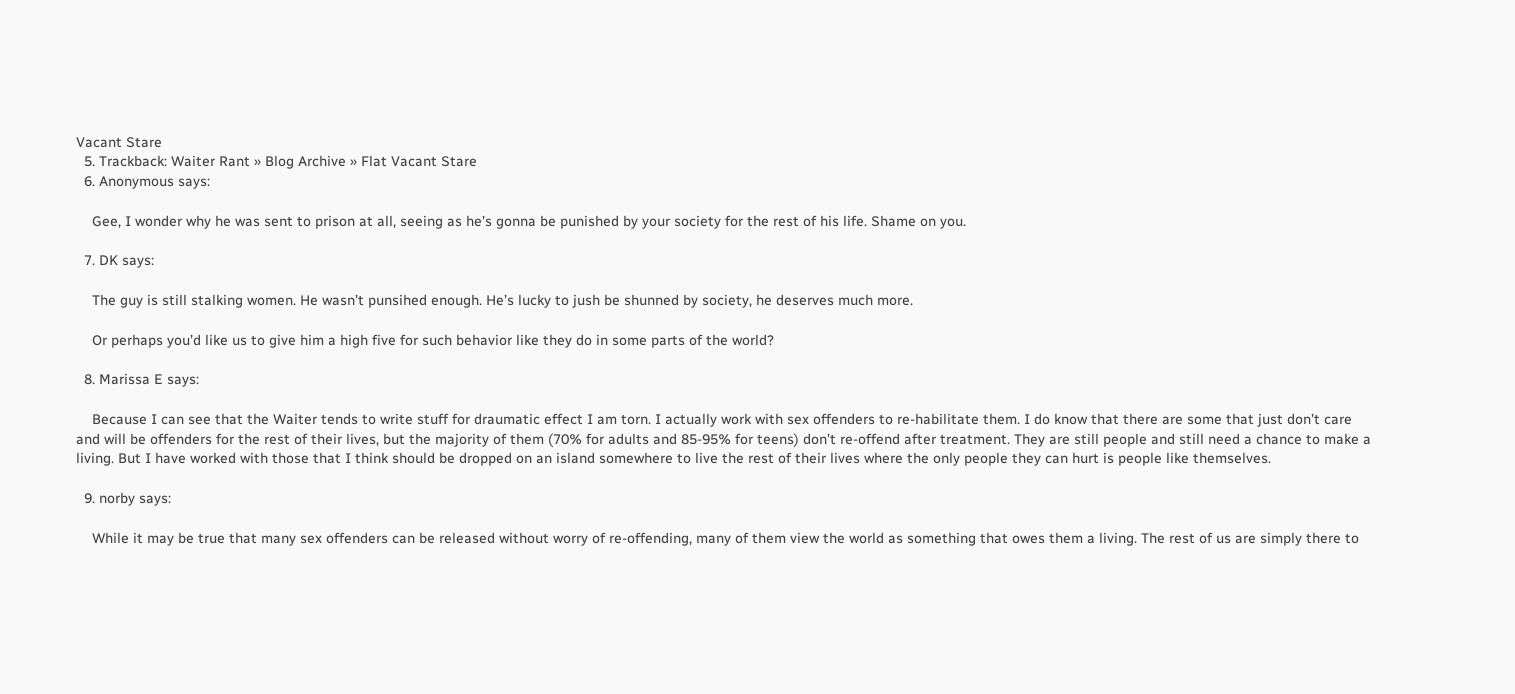Vacant Stare
  5. Trackback: Waiter Rant » Blog Archive » Flat Vacant Stare
  6. Anonymous says:

    Gee, I wonder why he was sent to prison at all, seeing as he’s gonna be punished by your society for the rest of his life. Shame on you.

  7. DK says:

    The guy is still stalking women. He wasn’t punsihed enough. He’s lucky to jush be shunned by society, he deserves much more.

    Or perhaps you’d like us to give him a high five for such behavior like they do in some parts of the world?

  8. Marissa E says:

    Because I can see that the Waiter tends to write stuff for draumatic effect I am torn. I actually work with sex offenders to re-habilitate them. I do know that there are some that just don’t care and will be offenders for the rest of their lives, but the majority of them (70% for adults and 85-95% for teens) don’t re-offend after treatment. They are still people and still need a chance to make a living. But I have worked with those that I think should be dropped on an island somewhere to live the rest of their lives where the only people they can hurt is people like themselves.

  9. norby says:

    While it may be true that many sex offenders can be released without worry of re-offending, many of them view the world as something that owes them a living. The rest of us are simply there to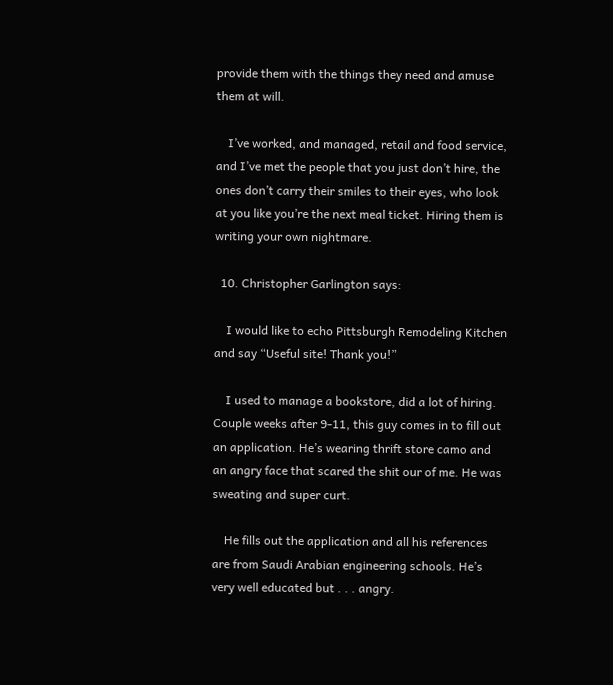provide them with the things they need and amuse them at will.

    I’ve worked, and managed, retail and food service, and I’ve met the people that you just don’t hire, the ones don’t carry their smiles to their eyes, who look at you like you’re the next meal ticket. Hiring them is writing your own nightmare.

  10. Christopher Garlington says:

    I would like to echo Pittsburgh Remodeling Kitchen and say “Useful site! Thank you!”

    I used to manage a bookstore, did a lot of hiring. Couple weeks after 9-11, this guy comes in to fill out an application. He’s wearing thrift store camo and an angry face that scared the shit our of me. He was sweating and super curt.

    He fills out the application and all his references are from Saudi Arabian engineering schools. He’s very well educated but . . . angry.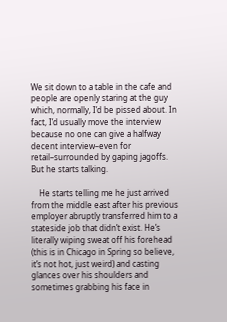We sit down to a table in the cafe and people are openly staring at the guy which, normally, I’d be pissed about. In fact, I’d usually move the interview because no one can give a halfway decent interview–even for retail–surrounded by gaping jagoffs. But he starts talking.

    He starts telling me he just arrived from the middle east after his previous employer abruptly transferred him to a stateside job that didn’t exist. He’s literally wiping sweat off his forehead (this is in Chicago in Spring so believe, it’s not hot, just weird) and casting glances over his shoulders and sometimes grabbing his face in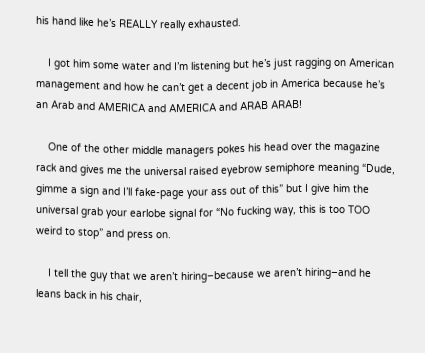his hand like he’s REALLY really exhausted.

    I got him some water and I’m listening but he’s just ragging on American management and how he can’t get a decent job in America because he’s an Arab and AMERICA and AMERICA and ARAB ARAB!

    One of the other middle managers pokes his head over the magazine rack and gives me the universal raised eyebrow semiphore meaning “Dude, gimme a sign and I’ll fake-page your ass out of this” but I give him the universal grab your earlobe signal for “No fucking way, this is too TOO weird to stop” and press on.

    I tell the guy that we aren’t hiring–because we aren’t hiring–and he leans back in his chair,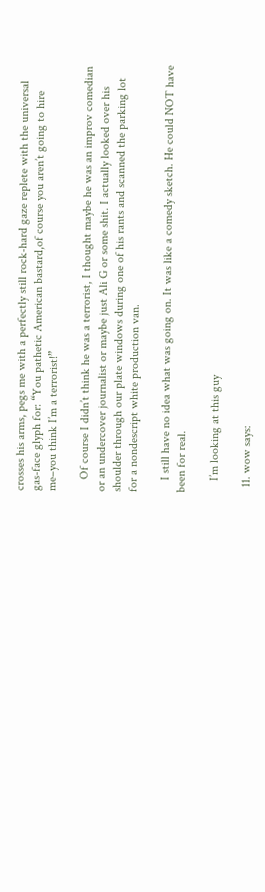crosses his arms, pegs me with a perfectly still rock-hard gaze replete with the universal gas-face glyph for: “You pathetic American bastard,of course you aren’t going to hire me–you think I’m a terrorist!”

    Of course I didn’t think he was a terrorist, I thought maybe he was an improv comedian or an undercover journalist or maybe just Ali G or some shit. I actually looked over his shoulder through our plate windows during one of his rants and scanned the parking lot for a nondescript white production van.

    I still have no idea what was going on. It was like a comedy sketch. He could NOT have been for real.

    I’m looking at this guy

  11. wow says: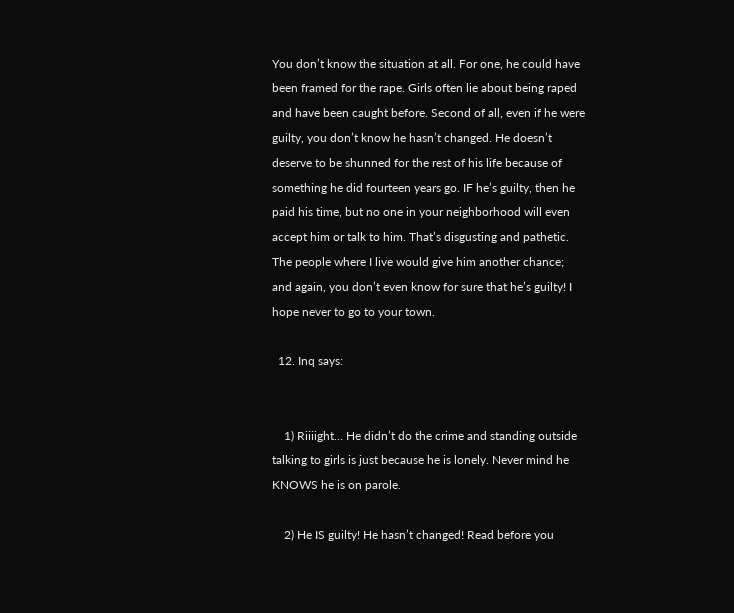You don’t know the situation at all. For one, he could have been framed for the rape. Girls often lie about being raped and have been caught before. Second of all, even if he were guilty, you don’t know he hasn’t changed. He doesn’t deserve to be shunned for the rest of his life because of something he did fourteen years go. IF he’s guilty, then he paid his time, but no one in your neighborhood will even accept him or talk to him. That’s disgusting and pathetic. The people where I live would give him another chance; and again, you don’t even know for sure that he’s guilty! I hope never to go to your town.

  12. Inq says:


    1) Riiiight… He didn’t do the crime and standing outside talking to girls is just because he is lonely. Never mind he KNOWS he is on parole.

    2) He IS guilty! He hasn’t changed! Read before you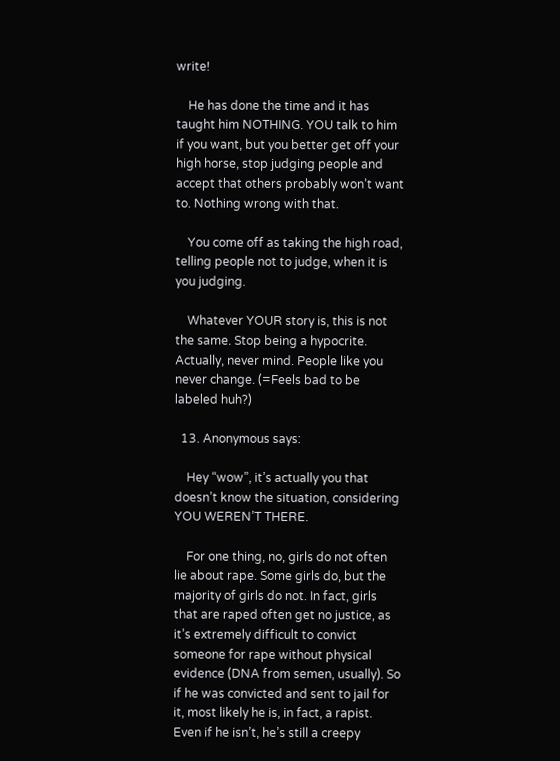write!

    He has done the time and it has taught him NOTHING. YOU talk to him if you want, but you better get off your high horse, stop judging people and accept that others probably won’t want to. Nothing wrong with that.

    You come off as taking the high road, telling people not to judge, when it is you judging.

    Whatever YOUR story is, this is not the same. Stop being a hypocrite. Actually, never mind. People like you never change. (=Feels bad to be labeled huh?)

  13. Anonymous says:

    Hey “wow”, it’s actually you that doesn’t know the situation, considering YOU WEREN’T THERE.

    For one thing, no, girls do not often lie about rape. Some girls do, but the majority of girls do not. In fact, girls that are raped often get no justice, as it’s extremely difficult to convict someone for rape without physical evidence (DNA from semen, usually). So if he was convicted and sent to jail for it, most likely he is, in fact, a rapist. Even if he isn’t, he’s still a creepy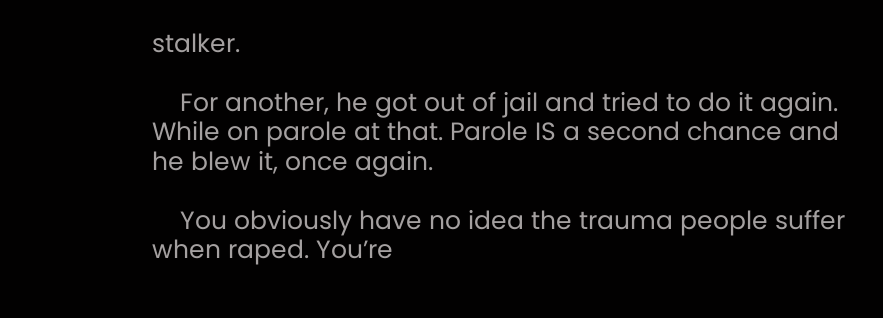stalker.

    For another, he got out of jail and tried to do it again. While on parole at that. Parole IS a second chance and he blew it, once again.

    You obviously have no idea the trauma people suffer when raped. You’re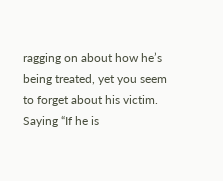ragging on about how he’s being treated, yet you seem to forget about his victim. Saying “If he is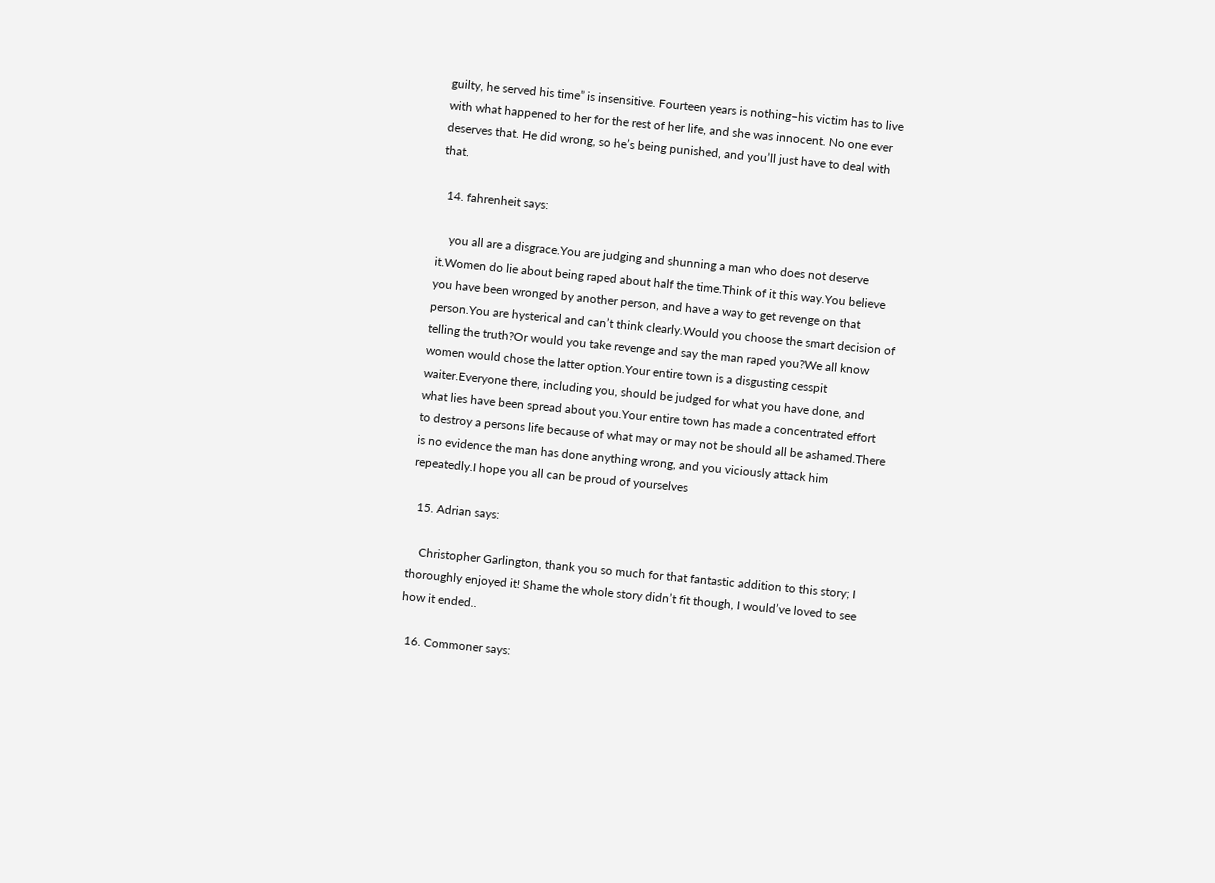guilty, he served his time” is insensitive. Fourteen years is nothing–his victim has to live with what happened to her for the rest of her life, and she was innocent. No one ever deserves that. He did wrong, so he’s being punished, and you’ll just have to deal with that.

  14. fahrenheit says:

    you all are a disgrace.You are judging and shunning a man who does not deserve it.Women do lie about being raped about half the time.Think of it this way.You believe you have been wronged by another person, and have a way to get revenge on that person.You are hysterical and can’t think clearly.Would you choose the smart decision of telling the truth?Or would you take revenge and say the man raped you?We all know women would chose the latter option.Your entire town is a disgusting cesspit waiter.Everyone there, including you, should be judged for what you have done, and what lies have been spread about you.Your entire town has made a concentrated effort to destroy a persons life because of what may or may not be should all be ashamed.There is no evidence the man has done anything wrong, and you viciously attack him repeatedly.I hope you all can be proud of yourselves

  15. Adrian says:

    Christopher Garlington, thank you so much for that fantastic addition to this story; I thoroughly enjoyed it! Shame the whole story didn’t fit though, I would’ve loved to see how it ended..

  16. Commoner says: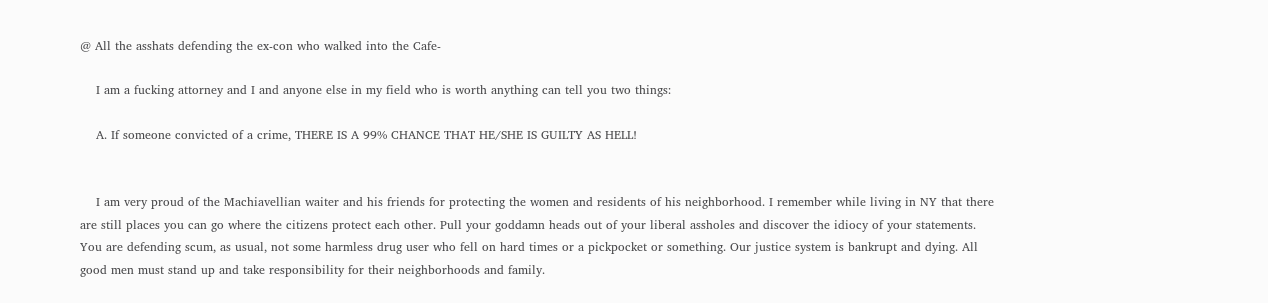@ All the asshats defending the ex-con who walked into the Cafe-

    I am a fucking attorney and I and anyone else in my field who is worth anything can tell you two things:

    A. If someone convicted of a crime, THERE IS A 99% CHANCE THAT HE/SHE IS GUILTY AS HELL!


    I am very proud of the Machiavellian waiter and his friends for protecting the women and residents of his neighborhood. I remember while living in NY that there are still places you can go where the citizens protect each other. Pull your goddamn heads out of your liberal assholes and discover the idiocy of your statements. You are defending scum, as usual, not some harmless drug user who fell on hard times or a pickpocket or something. Our justice system is bankrupt and dying. All good men must stand up and take responsibility for their neighborhoods and family.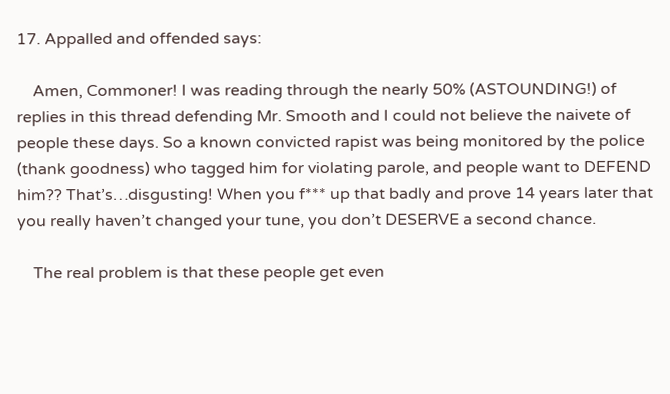17. Appalled and offended says:

    Amen, Commoner! I was reading through the nearly 50% (ASTOUNDING!) of replies in this thread defending Mr. Smooth and I could not believe the naivete of people these days. So a known convicted rapist was being monitored by the police (thank goodness) who tagged him for violating parole, and people want to DEFEND him?? That’s…disgusting! When you f*** up that badly and prove 14 years later that you really haven’t changed your tune, you don’t DESERVE a second chance.

    The real problem is that these people get even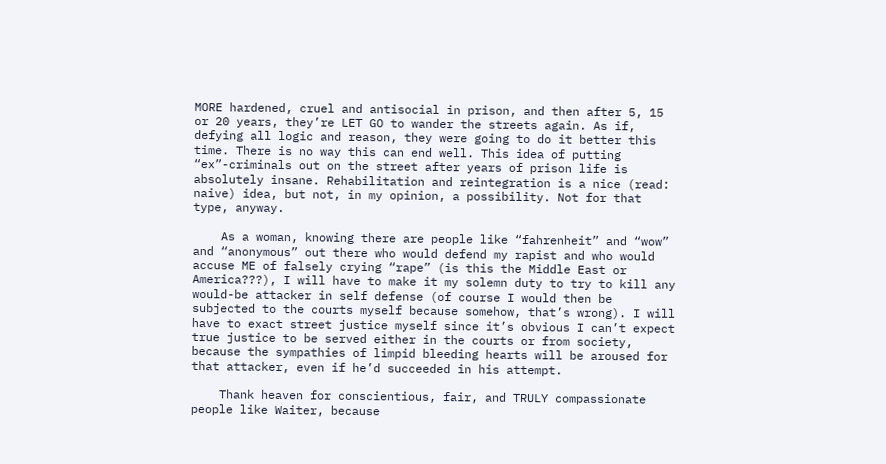MORE hardened, cruel and antisocial in prison, and then after 5, 15 or 20 years, they’re LET GO to wander the streets again. As if, defying all logic and reason, they were going to do it better this time. There is no way this can end well. This idea of putting “ex”-criminals out on the street after years of prison life is absolutely insane. Rehabilitation and reintegration is a nice (read: naive) idea, but not, in my opinion, a possibility. Not for that type, anyway.

    As a woman, knowing there are people like “fahrenheit” and “wow” and “anonymous” out there who would defend my rapist and who would accuse ME of falsely crying “rape” (is this the Middle East or America???), I will have to make it my solemn duty to try to kill any would-be attacker in self defense (of course I would then be subjected to the courts myself because somehow, that’s wrong). I will have to exact street justice myself since it’s obvious I can’t expect true justice to be served either in the courts or from society, because the sympathies of limpid bleeding hearts will be aroused for that attacker, even if he’d succeeded in his attempt.

    Thank heaven for conscientious, fair, and TRULY compassionate people like Waiter, because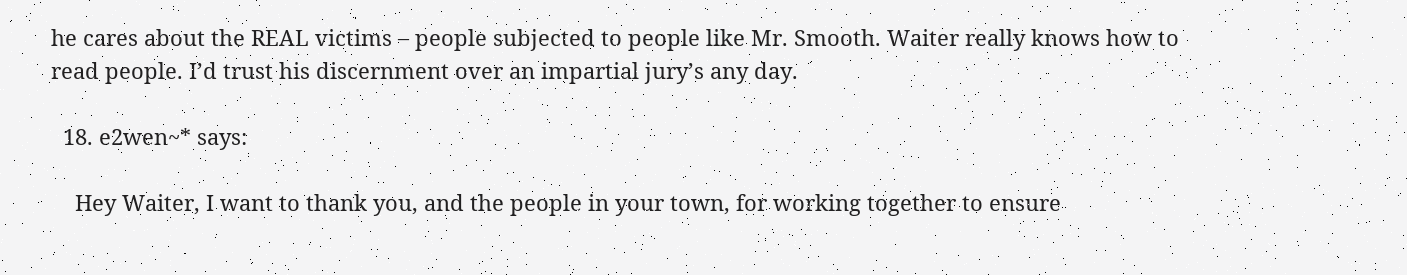he cares about the REAL victims – people subjected to people like Mr. Smooth. Waiter really knows how to read people. I’d trust his discernment over an impartial jury’s any day.

  18. e2wen~* says:

    Hey Waiter, I want to thank you, and the people in your town, for working together to ensure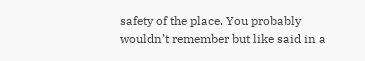safety of the place. You probably wouldn’t remember but like said in a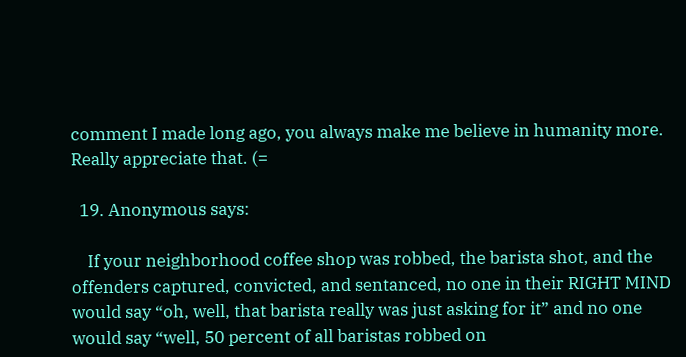comment I made long ago, you always make me believe in humanity more. Really appreciate that. (=

  19. Anonymous says:

    If your neighborhood coffee shop was robbed, the barista shot, and the offenders captured, convicted, and sentanced, no one in their RIGHT MIND would say “oh, well, that barista really was just asking for it” and no one would say “well, 50 percent of all baristas robbed on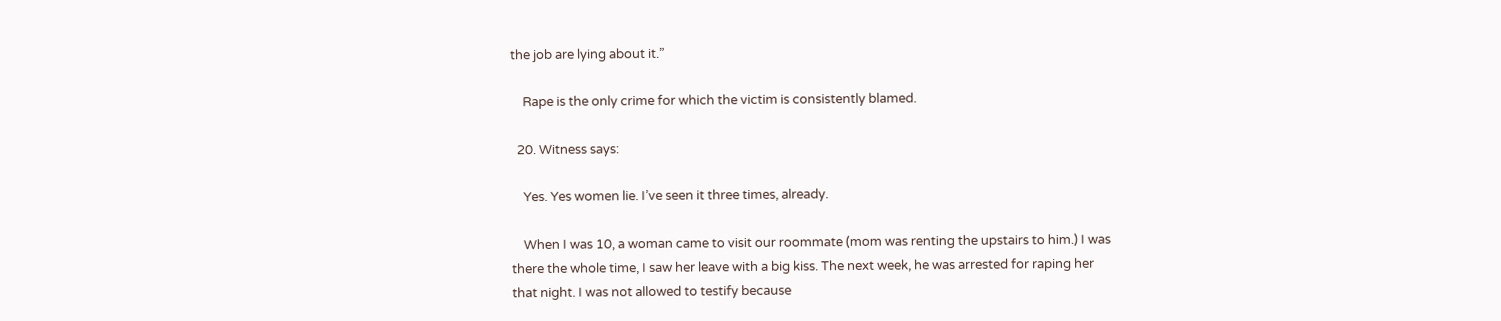the job are lying about it.”

    Rape is the only crime for which the victim is consistently blamed.

  20. Witness says:

    Yes. Yes women lie. I’ve seen it three times, already.

    When I was 10, a woman came to visit our roommate (mom was renting the upstairs to him.) I was there the whole time, I saw her leave with a big kiss. The next week, he was arrested for raping her that night. I was not allowed to testify because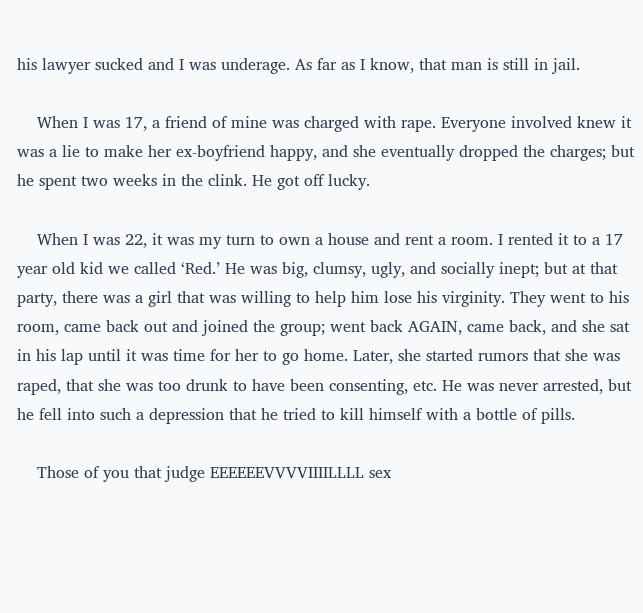his lawyer sucked and I was underage. As far as I know, that man is still in jail.

    When I was 17, a friend of mine was charged with rape. Everyone involved knew it was a lie to make her ex-boyfriend happy, and she eventually dropped the charges; but he spent two weeks in the clink. He got off lucky.

    When I was 22, it was my turn to own a house and rent a room. I rented it to a 17 year old kid we called ‘Red.’ He was big, clumsy, ugly, and socially inept; but at that party, there was a girl that was willing to help him lose his virginity. They went to his room, came back out and joined the group; went back AGAIN, came back, and she sat in his lap until it was time for her to go home. Later, she started rumors that she was raped, that she was too drunk to have been consenting, etc. He was never arrested, but he fell into such a depression that he tried to kill himself with a bottle of pills.

    Those of you that judge EEEEEEVVVVIIIILLLL sex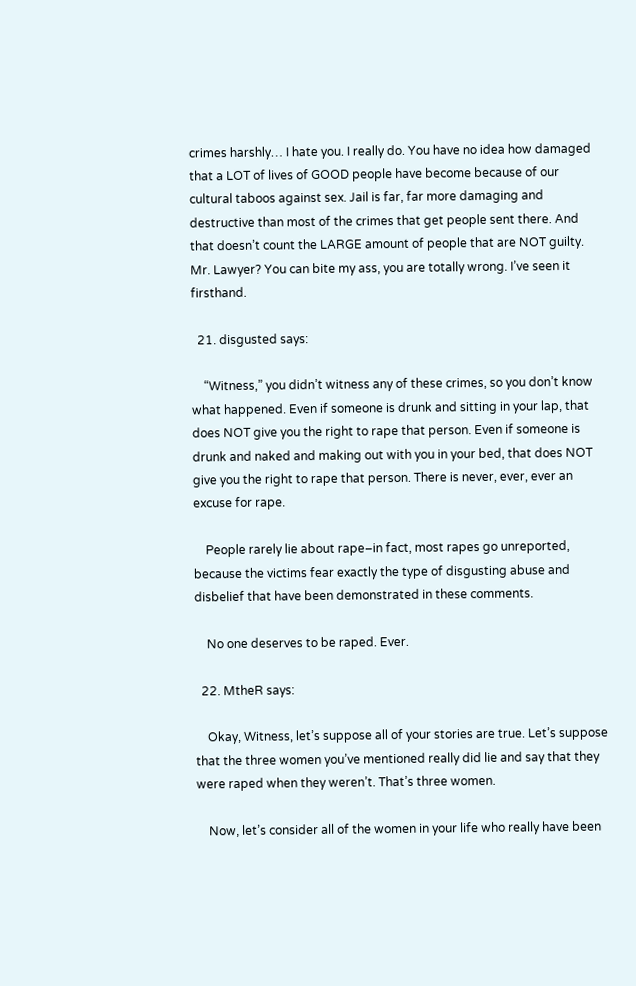crimes harshly… I hate you. I really do. You have no idea how damaged that a LOT of lives of GOOD people have become because of our cultural taboos against sex. Jail is far, far more damaging and destructive than most of the crimes that get people sent there. And that doesn’t count the LARGE amount of people that are NOT guilty. Mr. Lawyer? You can bite my ass, you are totally wrong. I’ve seen it firsthand.

  21. disgusted says:

    “Witness,” you didn’t witness any of these crimes, so you don’t know what happened. Even if someone is drunk and sitting in your lap, that does NOT give you the right to rape that person. Even if someone is drunk and naked and making out with you in your bed, that does NOT give you the right to rape that person. There is never, ever, ever an excuse for rape.

    People rarely lie about rape–in fact, most rapes go unreported, because the victims fear exactly the type of disgusting abuse and disbelief that have been demonstrated in these comments.

    No one deserves to be raped. Ever.

  22. MtheR says:

    Okay, Witness, let’s suppose all of your stories are true. Let’s suppose that the three women you’ve mentioned really did lie and say that they were raped when they weren’t. That’s three women.

    Now, let’s consider all of the women in your life who really have been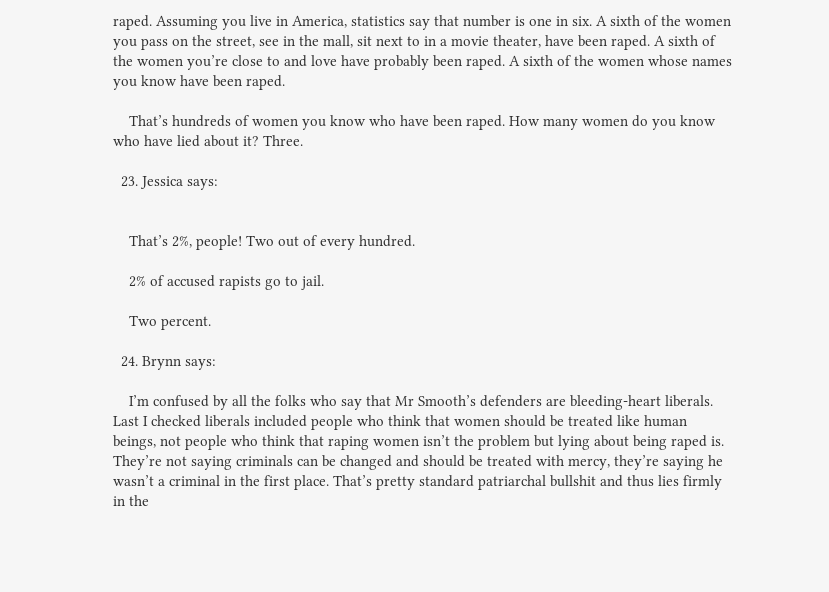raped. Assuming you live in America, statistics say that number is one in six. A sixth of the women you pass on the street, see in the mall, sit next to in a movie theater, have been raped. A sixth of the women you’re close to and love have probably been raped. A sixth of the women whose names you know have been raped.

    That’s hundreds of women you know who have been raped. How many women do you know who have lied about it? Three.

  23. Jessica says:


    That’s 2%, people! Two out of every hundred.

    2% of accused rapists go to jail.

    Two percent.

  24. Brynn says:

    I’m confused by all the folks who say that Mr Smooth’s defenders are bleeding-heart liberals. Last I checked liberals included people who think that women should be treated like human beings, not people who think that raping women isn’t the problem but lying about being raped is. They’re not saying criminals can be changed and should be treated with mercy, they’re saying he wasn’t a criminal in the first place. That’s pretty standard patriarchal bullshit and thus lies firmly in the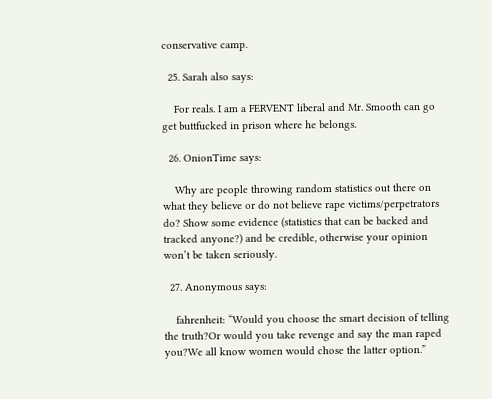conservative camp.

  25. Sarah also says:

    For reals. I am a FERVENT liberal and Mr. Smooth can go get buttfucked in prison where he belongs.

  26. OnionTime says:

    Why are people throwing random statistics out there on what they believe or do not believe rape victims/perpetrators do? Show some evidence (statistics that can be backed and tracked anyone?) and be credible, otherwise your opinion won’t be taken seriously.

  27. Anonymous says:

    fahrenheit: “Would you choose the smart decision of telling the truth?Or would you take revenge and say the man raped you?We all know women would chose the latter option.”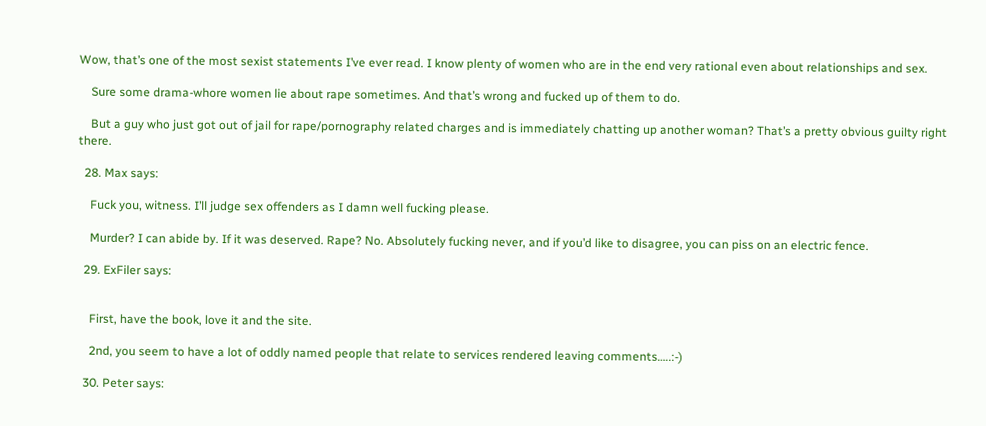Wow, that’s one of the most sexist statements I’ve ever read. I know plenty of women who are in the end very rational even about relationships and sex.

    Sure some drama-whore women lie about rape sometimes. And that’s wrong and fucked up of them to do.

    But a guy who just got out of jail for rape/pornography related charges and is immediately chatting up another woman? That’s a pretty obvious guilty right there.

  28. Max says:

    Fuck you, witness. I’ll judge sex offenders as I damn well fucking please.

    Murder? I can abide by. If it was deserved. Rape? No. Absolutely fucking never, and if you’d like to disagree, you can piss on an electric fence.

  29. ExFiler says:


    First, have the book, love it and the site.

    2nd, you seem to have a lot of oddly named people that relate to services rendered leaving comments…..:-)

  30. Peter says: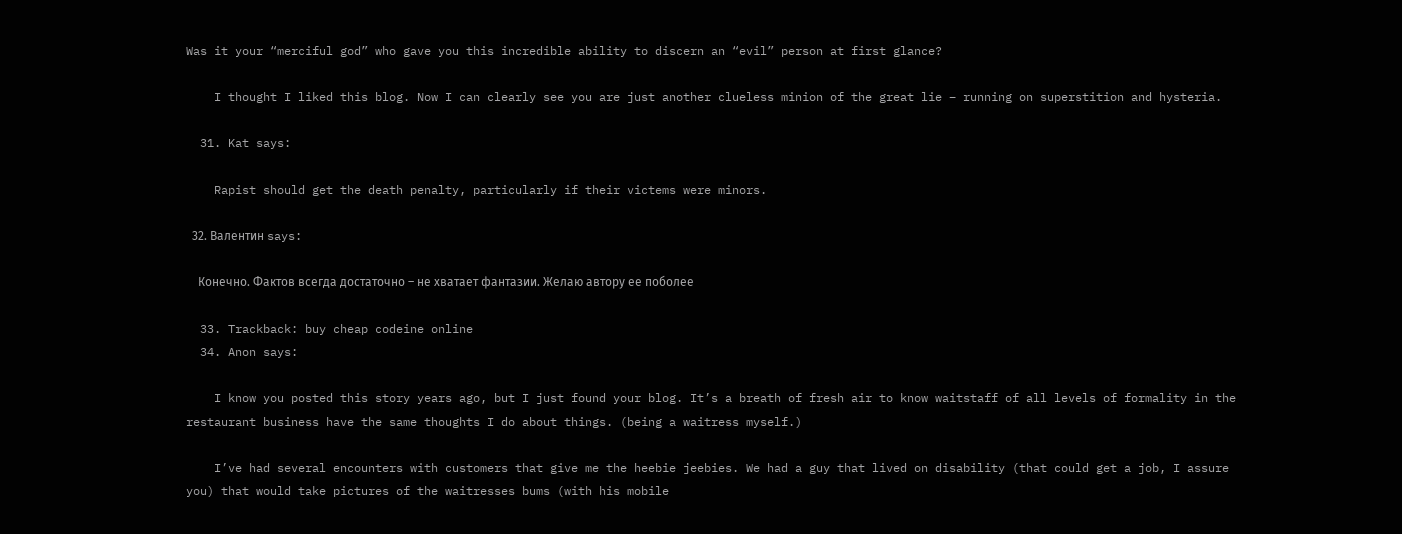Was it your “merciful god” who gave you this incredible ability to discern an “evil” person at first glance?

    I thought I liked this blog. Now I can clearly see you are just another clueless minion of the great lie – running on superstition and hysteria.

  31. Kat says:

    Rapist should get the death penalty, particularly if their victems were minors.

  32. Валентин says:

    Конечно. Фактов всегда достаточно – не хватает фантазии. Желаю автору ее поболее

  33. Trackback: buy cheap codeine online
  34. Anon says:

    I know you posted this story years ago, but I just found your blog. It’s a breath of fresh air to know waitstaff of all levels of formality in the restaurant business have the same thoughts I do about things. (being a waitress myself.)

    I’ve had several encounters with customers that give me the heebie jeebies. We had a guy that lived on disability (that could get a job, I assure you) that would take pictures of the waitresses bums (with his mobile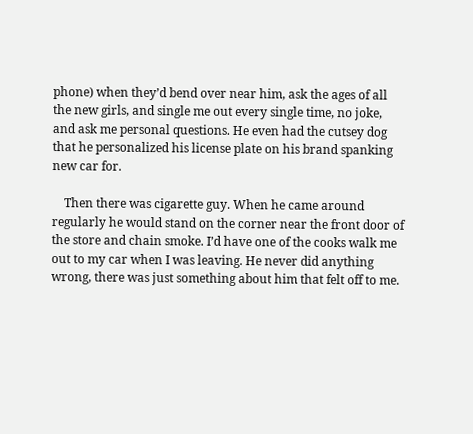phone) when they’d bend over near him, ask the ages of all the new girls, and single me out every single time, no joke, and ask me personal questions. He even had the cutsey dog that he personalized his license plate on his brand spanking new car for.

    Then there was cigarette guy. When he came around regularly he would stand on the corner near the front door of the store and chain smoke. I’d have one of the cooks walk me out to my car when I was leaving. He never did anything wrong, there was just something about him that felt off to me.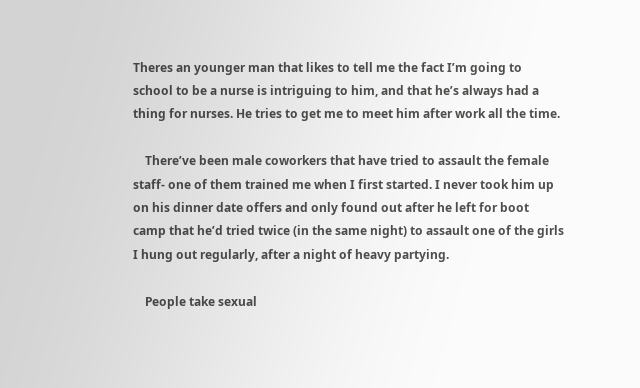Theres an younger man that likes to tell me the fact I’m going to school to be a nurse is intriguing to him, and that he’s always had a thing for nurses. He tries to get me to meet him after work all the time.

    There’ve been male coworkers that have tried to assault the female staff- one of them trained me when I first started. I never took him up on his dinner date offers and only found out after he left for boot camp that he’d tried twice (in the same night) to assault one of the girls I hung out regularly, after a night of heavy partying.

    People take sexual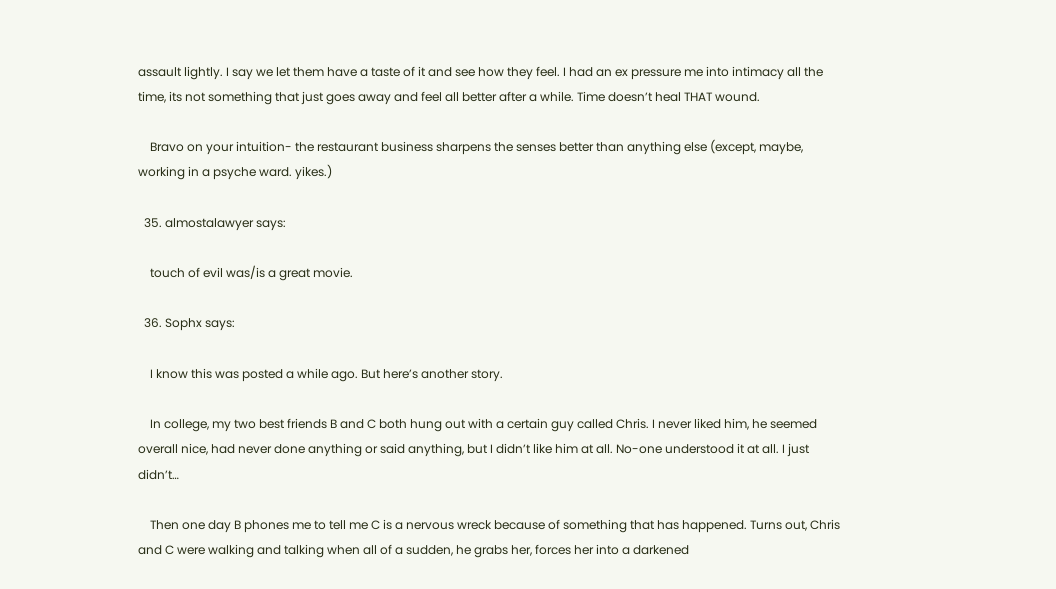assault lightly. I say we let them have a taste of it and see how they feel. I had an ex pressure me into intimacy all the time, its not something that just goes away and feel all better after a while. Time doesn’t heal THAT wound.

    Bravo on your intuition- the restaurant business sharpens the senses better than anything else (except, maybe, working in a psyche ward. yikes.)

  35. almostalawyer says:

    touch of evil was/is a great movie.

  36. Sophx says:

    I know this was posted a while ago. But here’s another story.

    In college, my two best friends B and C both hung out with a certain guy called Chris. I never liked him, he seemed overall nice, had never done anything or said anything, but I didn’t like him at all. No-one understood it at all. I just didn’t…

    Then one day B phones me to tell me C is a nervous wreck because of something that has happened. Turns out, Chris and C were walking and talking when all of a sudden, he grabs her, forces her into a darkened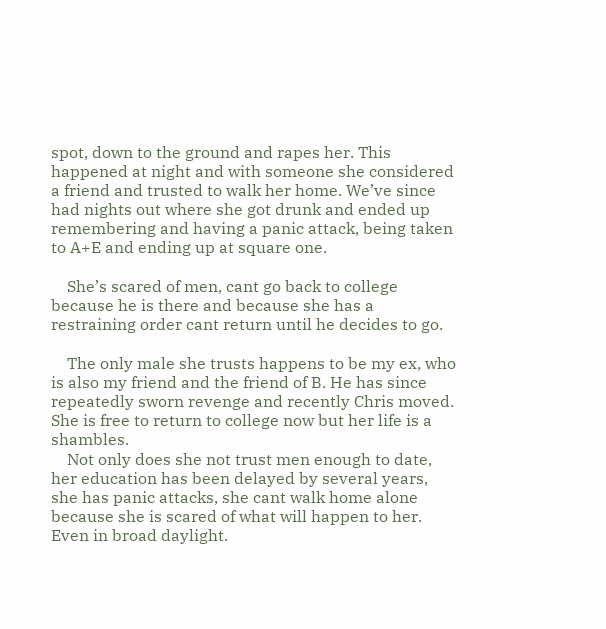spot, down to the ground and rapes her. This happened at night and with someone she considered a friend and trusted to walk her home. We’ve since had nights out where she got drunk and ended up remembering and having a panic attack, being taken to A+E and ending up at square one.

    She’s scared of men, cant go back to college because he is there and because she has a restraining order cant return until he decides to go.

    The only male she trusts happens to be my ex, who is also my friend and the friend of B. He has since repeatedly sworn revenge and recently Chris moved. She is free to return to college now but her life is a shambles.
    Not only does she not trust men enough to date, her education has been delayed by several years, she has panic attacks, she cant walk home alone because she is scared of what will happen to her. Even in broad daylight.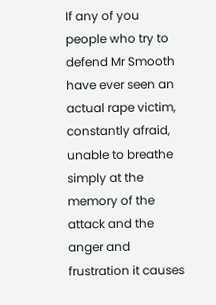If any of you people who try to defend Mr Smooth have ever seen an actual rape victim, constantly afraid, unable to breathe simply at the memory of the attack and the anger and frustration it causes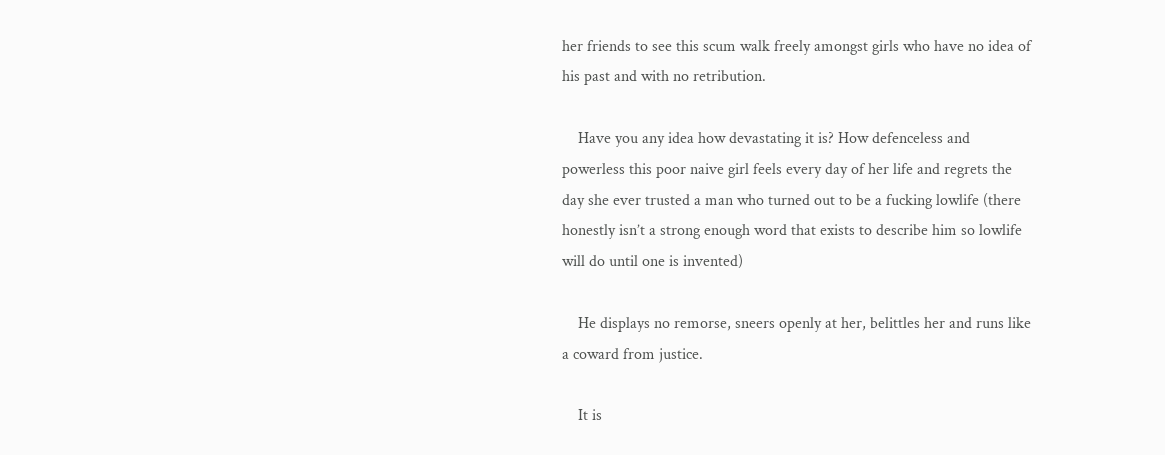her friends to see this scum walk freely amongst girls who have no idea of his past and with no retribution.

    Have you any idea how devastating it is? How defenceless and powerless this poor naive girl feels every day of her life and regrets the day she ever trusted a man who turned out to be a fucking lowlife (there honestly isn’t a strong enough word that exists to describe him so lowlife will do until one is invented)

    He displays no remorse, sneers openly at her, belittles her and runs like a coward from justice.

    It is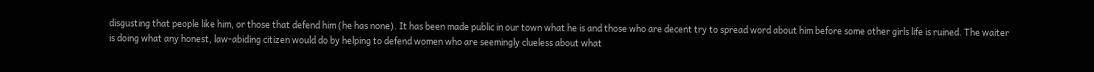disgusting that people like him, or those that defend him (he has none). It has been made public in our town what he is and those who are decent try to spread word about him before some other girls life is ruined. The waiter is doing what any honest, law-abiding citizen would do by helping to defend women who are seemingly clueless about what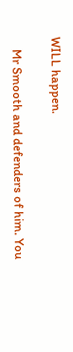WILL happen.

    Mr Smooth and defenders of him. You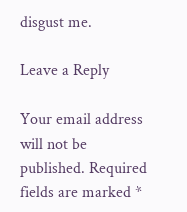disgust me.

Leave a Reply

Your email address will not be published. Required fields are marked *